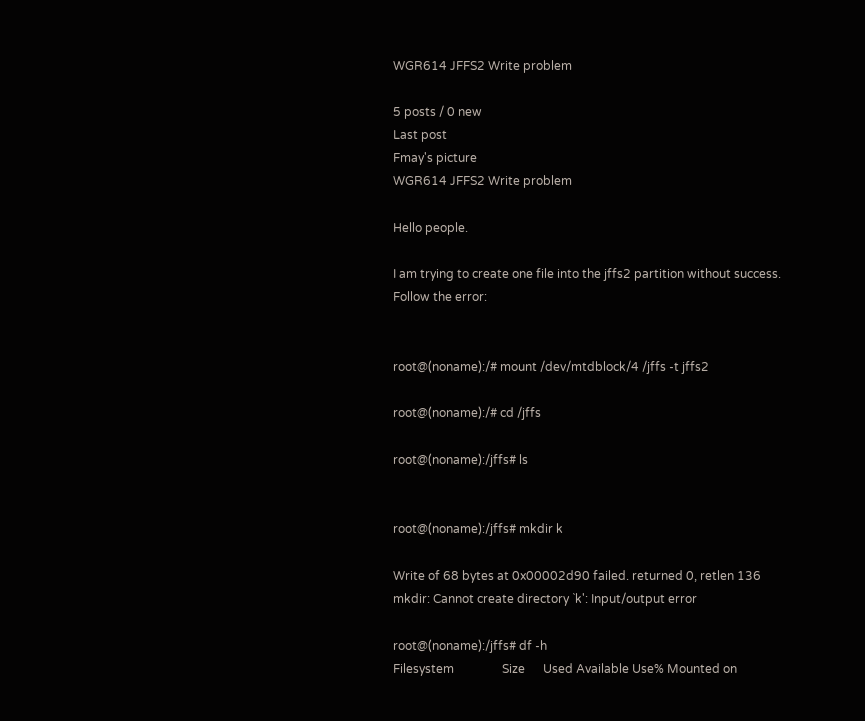WGR614 JFFS2 Write problem

5 posts / 0 new
Last post
Fmay's picture
WGR614 JFFS2 Write problem

Hello people.

I am trying to create one file into the jffs2 partition without success. Follow the error:


root@(noname):/# mount /dev/mtdblock/4 /jffs -t jffs2

root@(noname):/# cd /jffs

root@(noname):/jffs# ls


root@(noname):/jffs# mkdir k

Write of 68 bytes at 0x00002d90 failed. returned 0, retlen 136
mkdir: Cannot create directory `k': Input/output error

root@(noname):/jffs# df -h
Filesystem                Size      Used Available Use% Mounted on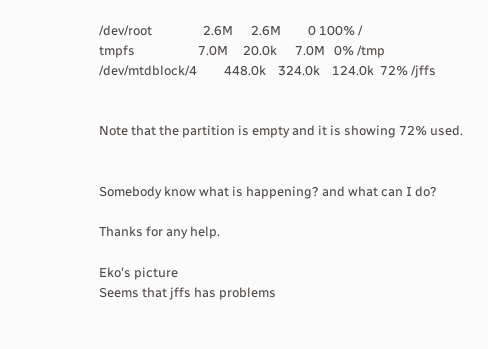/dev/root                 2.6M      2.6M         0 100% /
tmpfs                     7.0M     20.0k      7.0M   0% /tmp
/dev/mtdblock/4         448.0k    324.0k    124.0k  72% /jffs


Note that the partition is empty and it is showing 72% used.


Somebody know what is happening? and what can I do?

Thanks for any help.

Eko's picture
Seems that jffs has problems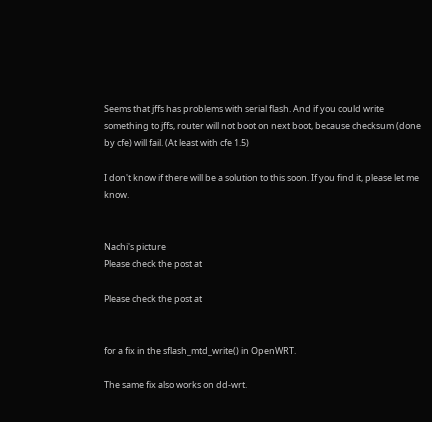Seems that jffs has problems with serial flash. And if you could write something to jffs, router will not boot on next boot, because checksum (done by cfe) will fail. (At least with cfe 1.5)

I don't know if there will be a solution to this soon. If you find it, please let me know.


Nachi's picture
Please check the post at

Please check the post at


for a fix in the sflash_mtd_write() in OpenWRT.

The same fix also works on dd-wrt.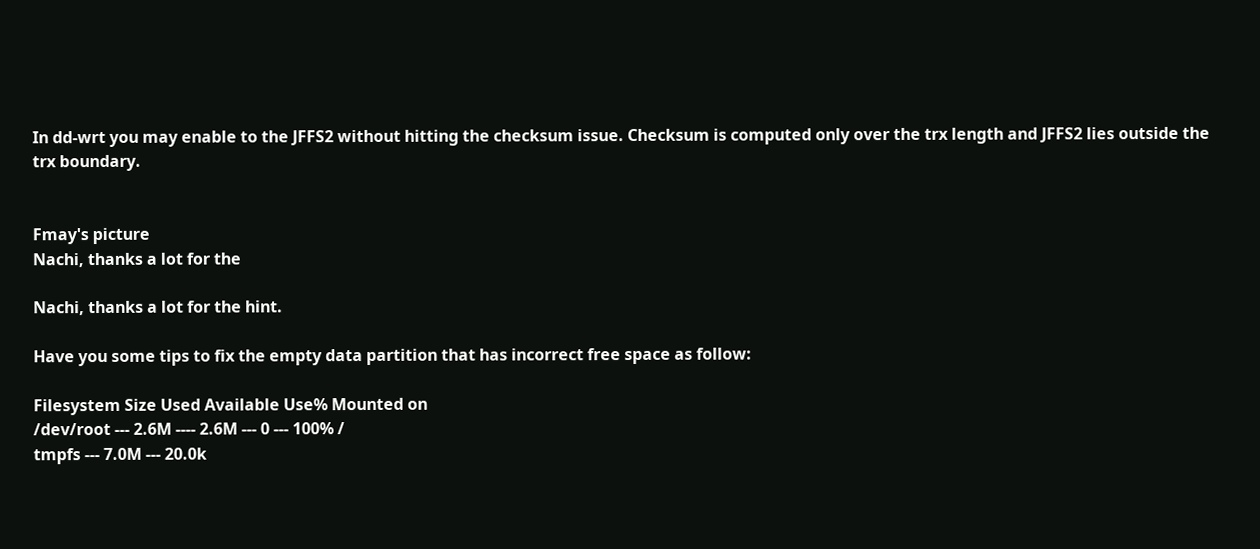In dd-wrt you may enable to the JFFS2 without hitting the checksum issue. Checksum is computed only over the trx length and JFFS2 lies outside the trx boundary.


Fmay's picture
Nachi, thanks a lot for the

Nachi, thanks a lot for the hint.

Have you some tips to fix the empty data partition that has incorrect free space as follow:

Filesystem Size Used Available Use% Mounted on
/dev/root --- 2.6M ---- 2.6M --- 0 --- 100% /
tmpfs --- 7.0M --- 20.0k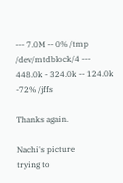--- 7.0M -- 0% /tmp
/dev/mtdblock/4 --- 448.0k - 324.0k -- 124.0k -72% /jffs

Thanks again.

Nachi's picture
trying to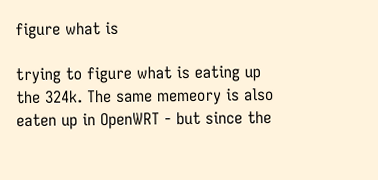figure what is

trying to figure what is eating up the 324k. The same memeory is also eaten up in OpenWRT - but since the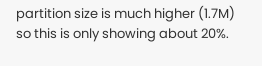partition size is much higher (1.7M) so this is only showing about 20%.